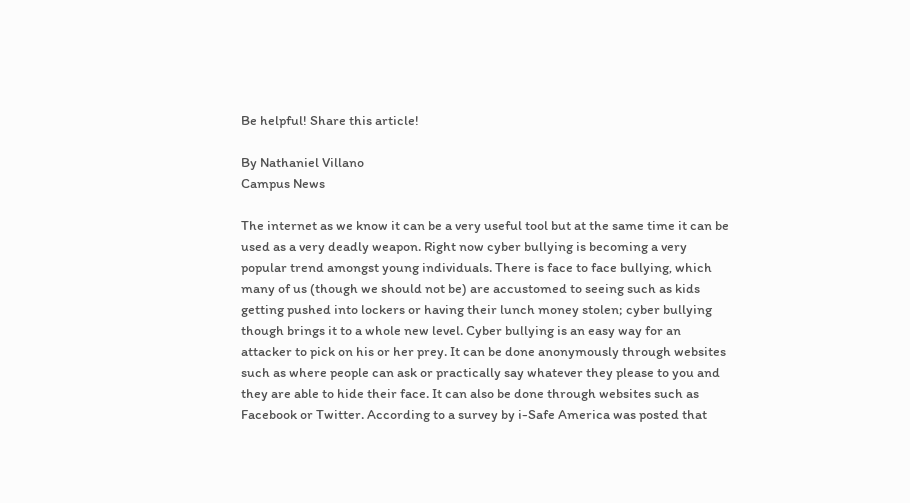Be helpful! Share this article!

By Nathaniel Villano
Campus News

The internet as we know it can be a very useful tool but at the same time it can be used as a very deadly weapon. Right now cyber bullying is becoming a very popular trend amongst young individuals. There is face to face bullying, which many of us (though we should not be) are accustomed to seeing such as kids getting pushed into lockers or having their lunch money stolen; cyber bullying though brings it to a whole new level. Cyber bullying is an easy way for an attacker to pick on his or her prey. It can be done anonymously through websites such as where people can ask or practically say whatever they please to you and they are able to hide their face. It can also be done through websites such as Facebook or Twitter. According to a survey by i-Safe America was posted that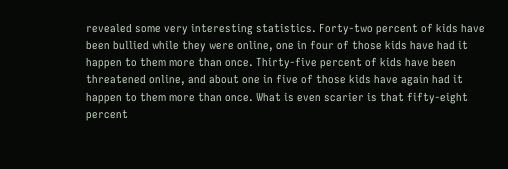revealed some very interesting statistics. Forty-two percent of kids have been bullied while they were online, one in four of those kids have had it happen to them more than once. Thirty-five percent of kids have been threatened online, and about one in five of those kids have again had it happen to them more than once. What is even scarier is that fifty-eight percent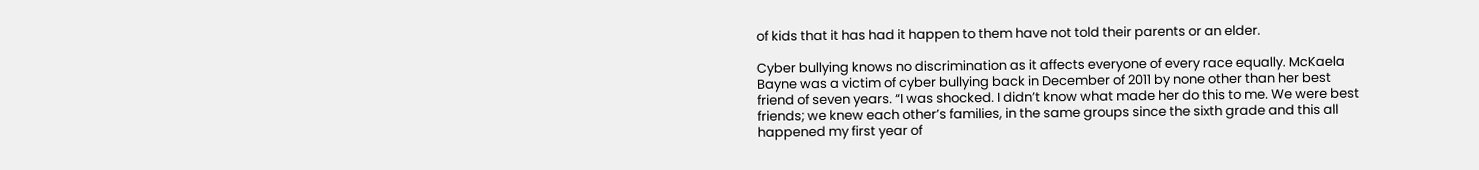of kids that it has had it happen to them have not told their parents or an elder.

Cyber bullying knows no discrimination as it affects everyone of every race equally. McKaela Bayne was a victim of cyber bullying back in December of 2011 by none other than her best friend of seven years. “I was shocked. I didn’t know what made her do this to me. We were best friends; we knew each other’s families, in the same groups since the sixth grade and this all happened my first year of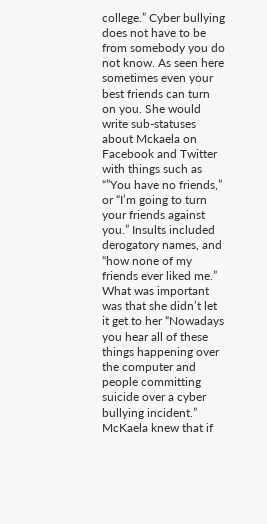college.” Cyber bullying does not have to be from somebody you do not know. As seen here sometimes even your best friends can turn on you. She would write sub-statuses about Mckaela on Facebook and Twitter with things such as “”You have no friends,” or “I’m going to turn your friends against you.” Insults included derogatory names, and “how none of my friends ever liked me.” What was important was that she didn’t let it get to her “Nowadays you hear all of these things happening over the computer and people committing suicide over a cyber bullying incident.” McKaela knew that if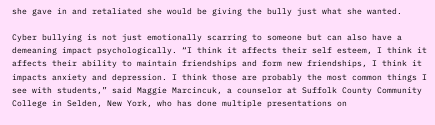she gave in and retaliated she would be giving the bully just what she wanted.

Cyber bullying is not just emotionally scarring to someone but can also have a demeaning impact psychologically. “I think it affects their self esteem, I think it affects their ability to maintain friendships and form new friendships, I think it impacts anxiety and depression. I think those are probably the most common things I see with students,” said Maggie Marcincuk, a counselor at Suffolk County Community College in Selden, New York, who has done multiple presentations on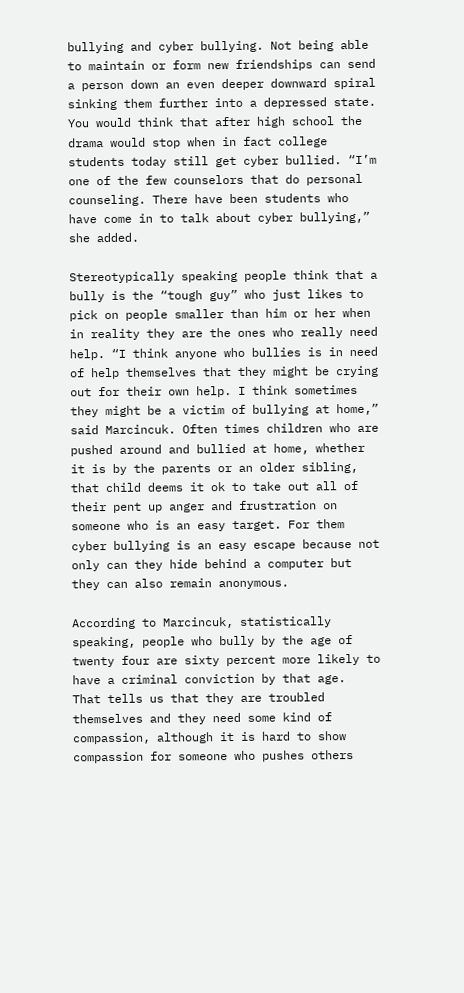bullying and cyber bullying. Not being able to maintain or form new friendships can send a person down an even deeper downward spiral sinking them further into a depressed state. You would think that after high school the drama would stop when in fact college students today still get cyber bullied. “I’m one of the few counselors that do personal counseling. There have been students who have come in to talk about cyber bullying,”  she added.

Stereotypically speaking people think that a bully is the “tough guy” who just likes to pick on people smaller than him or her when in reality they are the ones who really need help. “I think anyone who bullies is in need of help themselves that they might be crying out for their own help. I think sometimes they might be a victim of bullying at home,” said Marcincuk. Often times children who are pushed around and bullied at home, whether it is by the parents or an older sibling, that child deems it ok to take out all of their pent up anger and frustration on someone who is an easy target. For them cyber bullying is an easy escape because not only can they hide behind a computer but they can also remain anonymous.

According to Marcincuk, statistically speaking, people who bully by the age of twenty four are sixty percent more likely to have a criminal conviction by that age.  That tells us that they are troubled themselves and they need some kind of compassion, although it is hard to show compassion for someone who pushes others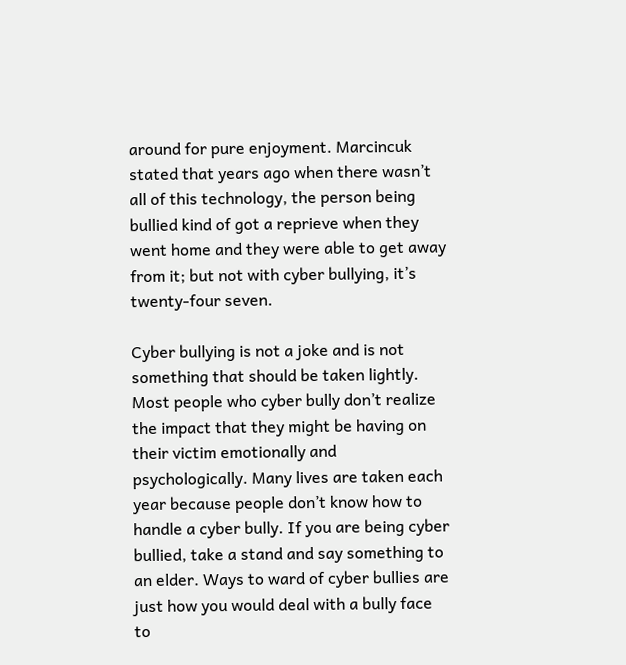around for pure enjoyment. Marcincuk stated that years ago when there wasn’t all of this technology, the person being bullied kind of got a reprieve when they went home and they were able to get away from it; but not with cyber bullying, it’s twenty-four seven.

Cyber bullying is not a joke and is not something that should be taken lightly. Most people who cyber bully don’t realize the impact that they might be having on their victim emotionally and psychologically. Many lives are taken each year because people don’t know how to handle a cyber bully. If you are being cyber bullied, take a stand and say something to an elder. Ways to ward of cyber bullies are just how you would deal with a bully face to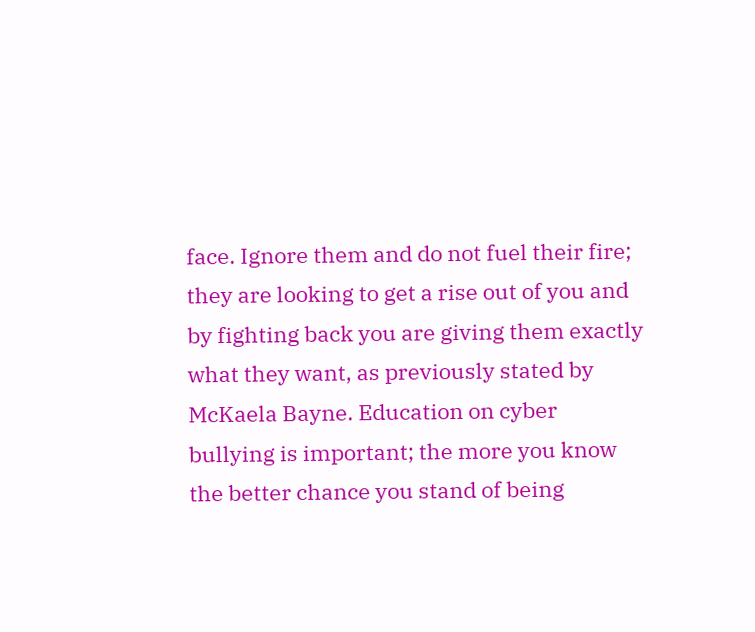face. Ignore them and do not fuel their fire; they are looking to get a rise out of you and by fighting back you are giving them exactly what they want, as previously stated by McKaela Bayne. Education on cyber bullying is important; the more you know the better chance you stand of being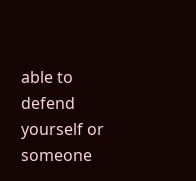able to defend yourself or someone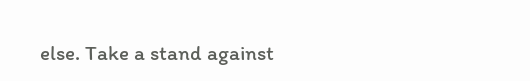else. Take a stand against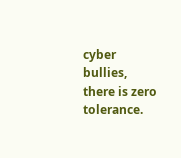cyber bullies, there is zero tolerance.